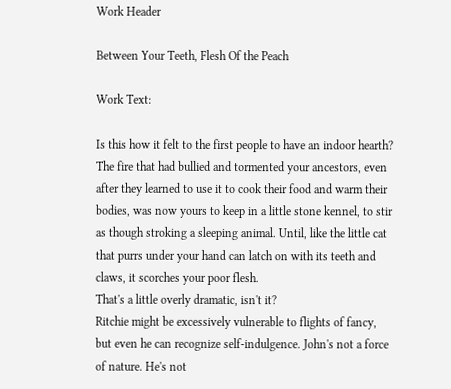Work Header

Between Your Teeth, Flesh Of the Peach

Work Text:

Is this how it felt to the first people to have an indoor hearth? The fire that had bullied and tormented your ancestors, even after they learned to use it to cook their food and warm their bodies, was now yours to keep in a little stone kennel, to stir as though stroking a sleeping animal. Until, like the little cat that purrs under your hand can latch on with its teeth and claws, it scorches your poor flesh.
That's a little overly dramatic, isn't it?
Ritchie might be excessively vulnerable to flights of fancy, but even he can recognize self-indulgence. John's not a force of nature. He's not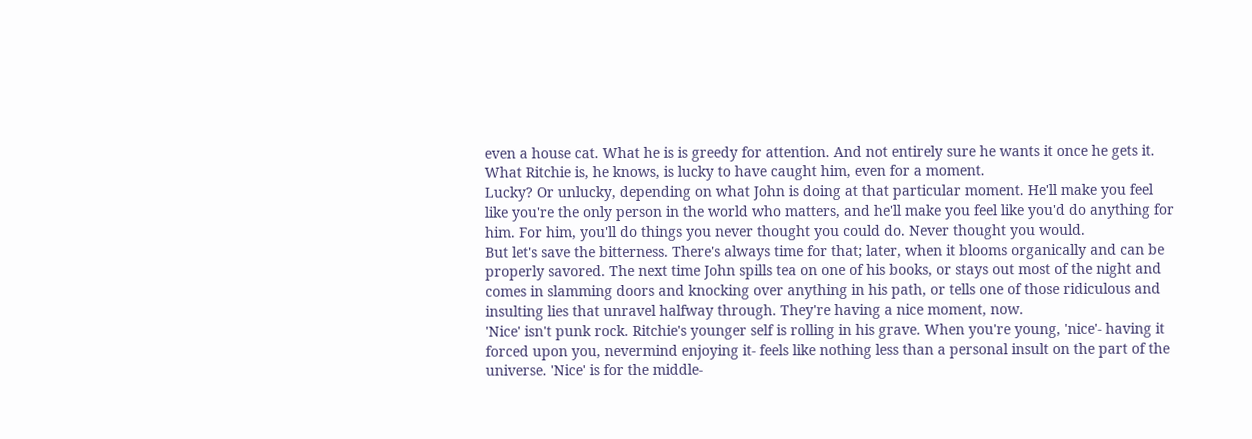even a house cat. What he is is greedy for attention. And not entirely sure he wants it once he gets it. What Ritchie is, he knows, is lucky to have caught him, even for a moment.
Lucky? Or unlucky, depending on what John is doing at that particular moment. He'll make you feel like you're the only person in the world who matters, and he'll make you feel like you'd do anything for him. For him, you'll do things you never thought you could do. Never thought you would.
But let's save the bitterness. There's always time for that; later, when it blooms organically and can be properly savored. The next time John spills tea on one of his books, or stays out most of the night and comes in slamming doors and knocking over anything in his path, or tells one of those ridiculous and insulting lies that unravel halfway through. They're having a nice moment, now.
'Nice' isn't punk rock. Ritchie's younger self is rolling in his grave. When you're young, 'nice'- having it forced upon you, nevermind enjoying it- feels like nothing less than a personal insult on the part of the universe. 'Nice' is for the middle-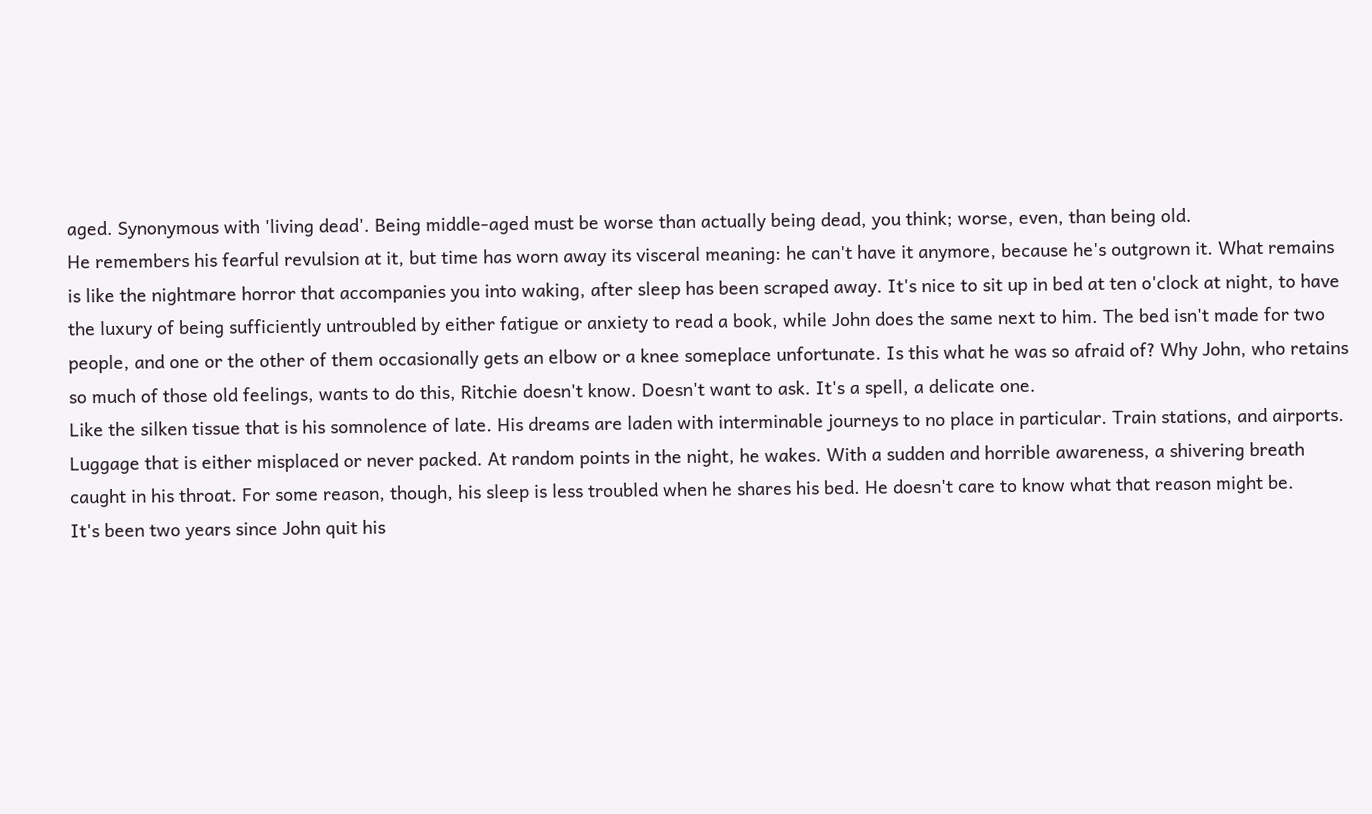aged. Synonymous with 'living dead'. Being middle-aged must be worse than actually being dead, you think; worse, even, than being old.
He remembers his fearful revulsion at it, but time has worn away its visceral meaning: he can't have it anymore, because he's outgrown it. What remains is like the nightmare horror that accompanies you into waking, after sleep has been scraped away. It's nice to sit up in bed at ten o'clock at night, to have the luxury of being sufficiently untroubled by either fatigue or anxiety to read a book, while John does the same next to him. The bed isn't made for two people, and one or the other of them occasionally gets an elbow or a knee someplace unfortunate. Is this what he was so afraid of? Why John, who retains so much of those old feelings, wants to do this, Ritchie doesn't know. Doesn't want to ask. It's a spell, a delicate one.
Like the silken tissue that is his somnolence of late. His dreams are laden with interminable journeys to no place in particular. Train stations, and airports. Luggage that is either misplaced or never packed. At random points in the night, he wakes. With a sudden and horrible awareness, a shivering breath caught in his throat. For some reason, though, his sleep is less troubled when he shares his bed. He doesn't care to know what that reason might be.
It's been two years since John quit his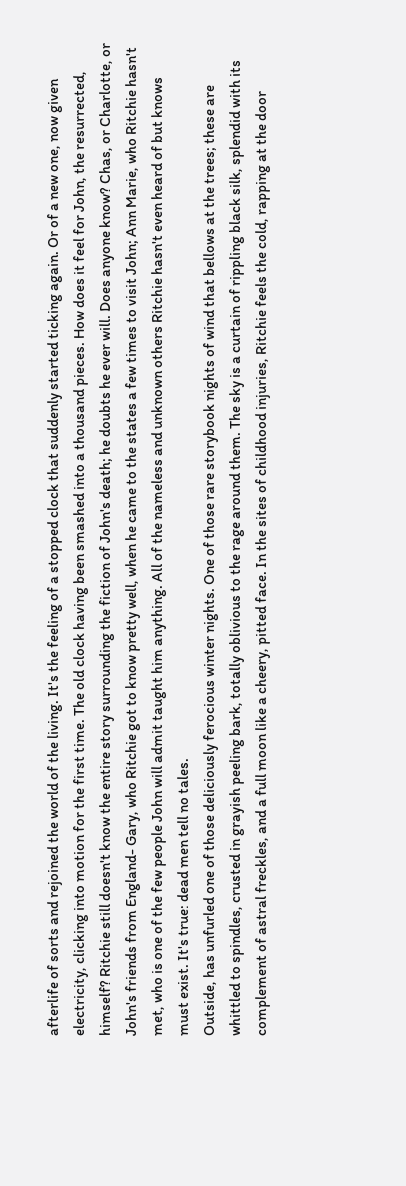afterlife of sorts and rejoined the world of the living. It's the feeling of a stopped clock that suddenly started ticking again. Or of a new one, now given electricity, clicking into motion for the first time. The old clock having been smashed into a thousand pieces. How does it feel for John, the resurrected, himself? Ritchie still doesn't know the entire story surrounding the fiction of John's death; he doubts he ever will. Does anyone know? Chas, or Charlotte, or John's friends from England- Gary, who Ritchie got to know pretty well, when he came to the states a few times to visit John; Ann Marie, who Ritchie hasn't met, who is one of the few people John will admit taught him anything. All of the nameless and unknown others Ritchie hasn't even heard of but knows must exist. It's true: dead men tell no tales.
Outside, has unfurled one of those deliciously ferocious winter nights. One of those rare storybook nights of wind that bellows at the trees; these are whittled to spindles, crusted in grayish peeling bark, totally oblivious to the rage around them. The sky is a curtain of rippling black silk, splendid with its complement of astral freckles, and a full moon like a cheery, pitted face. In the sites of childhood injuries, Ritchie feels the cold, rapping at the door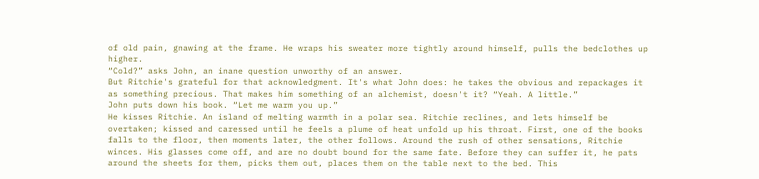of old pain, gnawing at the frame. He wraps his sweater more tightly around himself, pulls the bedclothes up higher.
“Cold?” asks John, an inane question unworthy of an answer.
But Ritchie's grateful for that acknowledgment. It's what John does: he takes the obvious and repackages it as something precious. That makes him something of an alchemist, doesn't it? “Yeah. A little.”
John puts down his book. “Let me warm you up.”
He kisses Ritchie. An island of melting warmth in a polar sea. Ritchie reclines, and lets himself be overtaken; kissed and caressed until he feels a plume of heat unfold up his throat. First, one of the books falls to the floor, then moments later, the other follows. Around the rush of other sensations, Ritchie winces. His glasses come off, and are no doubt bound for the same fate. Before they can suffer it, he pats around the sheets for them, picks them out, places them on the table next to the bed. This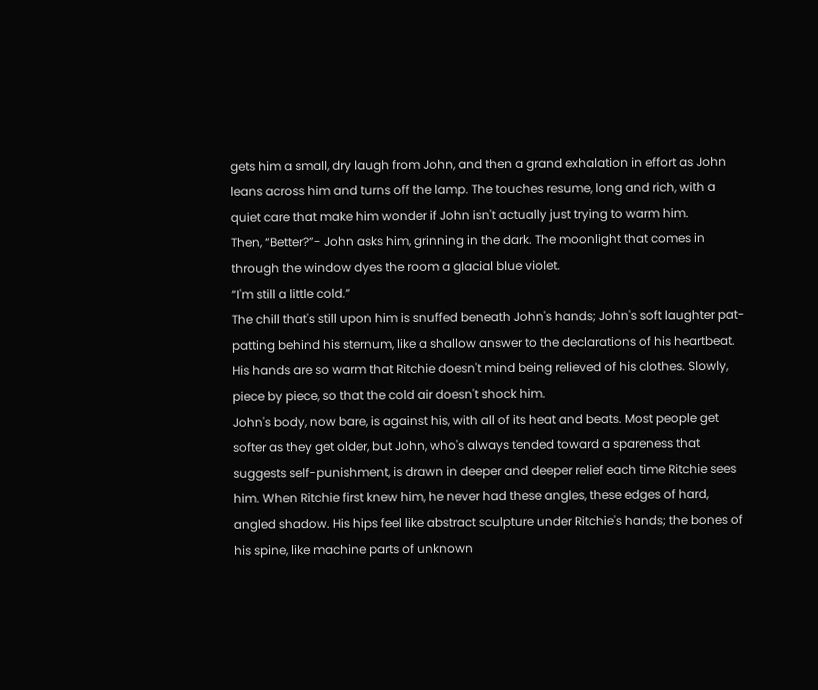gets him a small, dry laugh from John, and then a grand exhalation in effort as John leans across him and turns off the lamp. The touches resume, long and rich, with a quiet care that make him wonder if John isn't actually just trying to warm him.
Then, “Better?”- John asks him, grinning in the dark. The moonlight that comes in through the window dyes the room a glacial blue violet.
“I'm still a little cold.”
The chill that's still upon him is snuffed beneath John's hands; John's soft laughter pat-patting behind his sternum, like a shallow answer to the declarations of his heartbeat. His hands are so warm that Ritchie doesn't mind being relieved of his clothes. Slowly, piece by piece, so that the cold air doesn't shock him.
John's body, now bare, is against his, with all of its heat and beats. Most people get softer as they get older, but John, who's always tended toward a spareness that suggests self-punishment, is drawn in deeper and deeper relief each time Ritchie sees him. When Ritchie first knew him, he never had these angles, these edges of hard, angled shadow. His hips feel like abstract sculpture under Ritchie's hands; the bones of his spine, like machine parts of unknown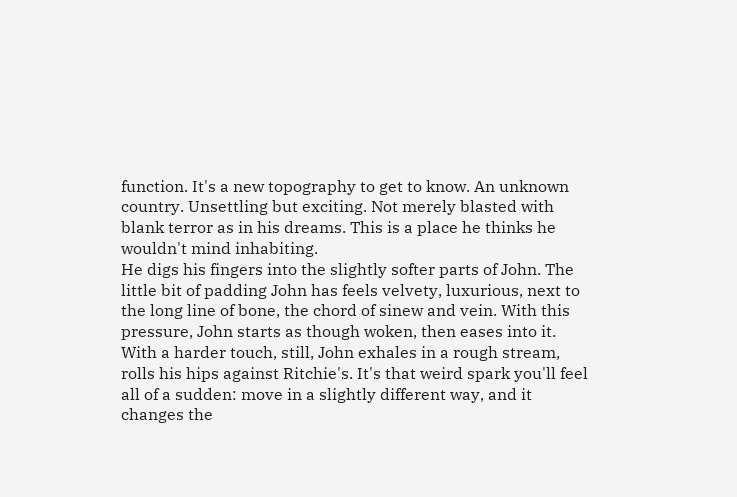function. It's a new topography to get to know. An unknown country. Unsettling but exciting. Not merely blasted with blank terror as in his dreams. This is a place he thinks he wouldn't mind inhabiting.
He digs his fingers into the slightly softer parts of John. The little bit of padding John has feels velvety, luxurious, next to the long line of bone, the chord of sinew and vein. With this pressure, John starts as though woken, then eases into it. With a harder touch, still, John exhales in a rough stream, rolls his hips against Ritchie's. It's that weird spark you'll feel all of a sudden: move in a slightly different way, and it changes the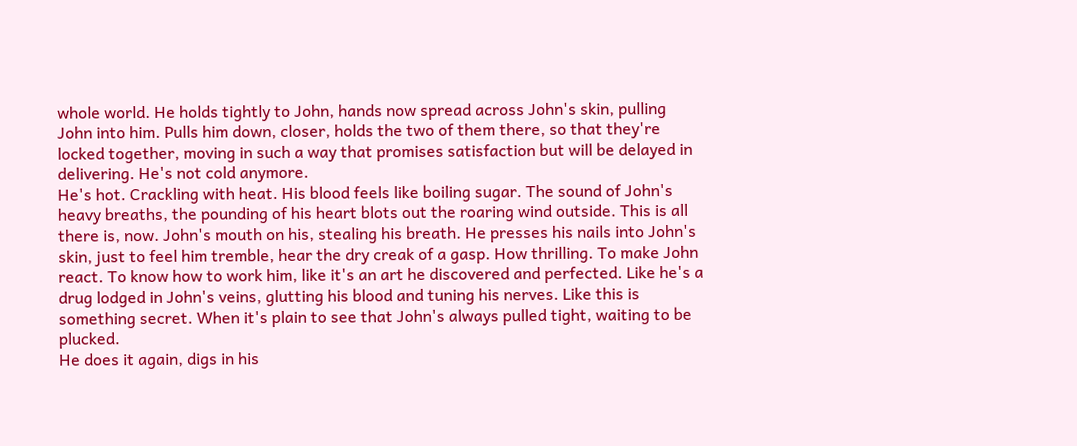whole world. He holds tightly to John, hands now spread across John's skin, pulling John into him. Pulls him down, closer, holds the two of them there, so that they're locked together, moving in such a way that promises satisfaction but will be delayed in delivering. He's not cold anymore.
He's hot. Crackling with heat. His blood feels like boiling sugar. The sound of John's heavy breaths, the pounding of his heart blots out the roaring wind outside. This is all there is, now. John's mouth on his, stealing his breath. He presses his nails into John's skin, just to feel him tremble, hear the dry creak of a gasp. How thrilling. To make John react. To know how to work him, like it's an art he discovered and perfected. Like he's a drug lodged in John's veins, glutting his blood and tuning his nerves. Like this is something secret. When it's plain to see that John's always pulled tight, waiting to be plucked.
He does it again, digs in his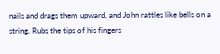nails and drags them upward, and John rattles like bells on a string. Rubs the tips of his fingers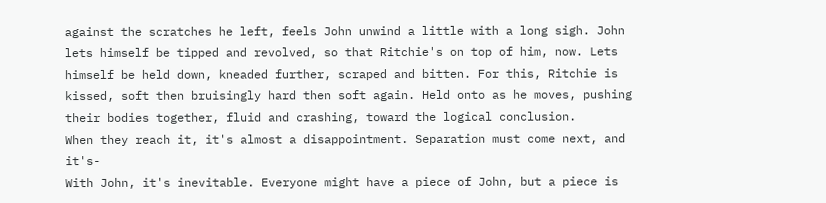against the scratches he left, feels John unwind a little with a long sigh. John lets himself be tipped and revolved, so that Ritchie's on top of him, now. Lets himself be held down, kneaded further, scraped and bitten. For this, Ritchie is kissed, soft then bruisingly hard then soft again. Held onto as he moves, pushing their bodies together, fluid and crashing, toward the logical conclusion.
When they reach it, it's almost a disappointment. Separation must come next, and it's-
With John, it's inevitable. Everyone might have a piece of John, but a piece is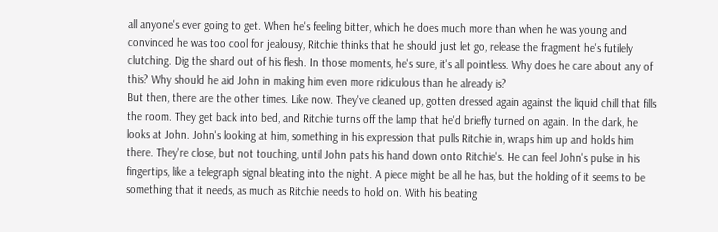all anyone's ever going to get. When he's feeling bitter, which he does much more than when he was young and convinced he was too cool for jealousy, Ritchie thinks that he should just let go, release the fragment he's futilely clutching. Dig the shard out of his flesh. In those moments, he's sure, it's all pointless. Why does he care about any of this? Why should he aid John in making him even more ridiculous than he already is?
But then, there are the other times. Like now. They've cleaned up, gotten dressed again against the liquid chill that fills the room. They get back into bed, and Ritchie turns off the lamp that he'd briefly turned on again. In the dark, he looks at John. John's looking at him, something in his expression that pulls Ritchie in, wraps him up and holds him there. They're close, but not touching, until John pats his hand down onto Ritchie's. He can feel John's pulse in his fingertips, like a telegraph signal bleating into the night. A piece might be all he has, but the holding of it seems to be something that it needs, as much as Ritchie needs to hold on. With his beating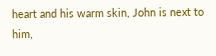heart and his warm skin, John is next to him,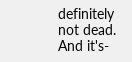definitely not dead.
And it's-